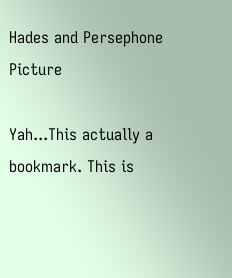Hades and Persephone Picture

Yah...This actually a bookmark. This is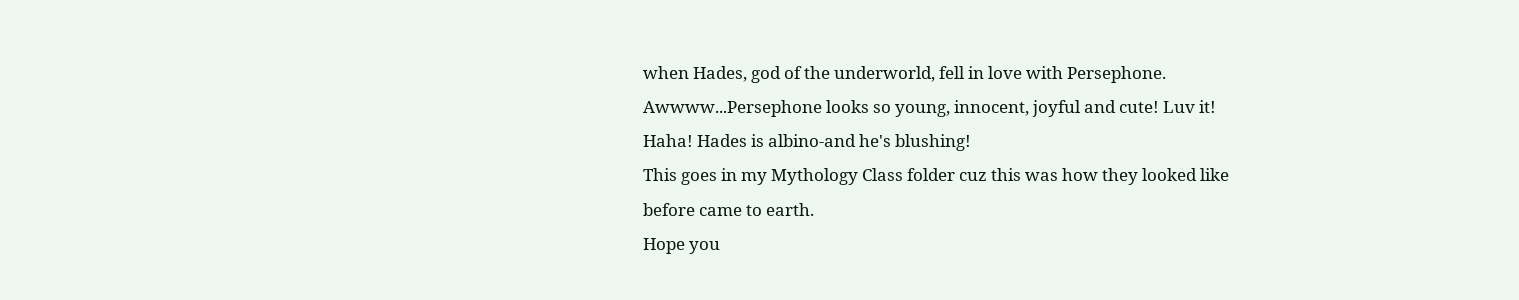when Hades, god of the underworld, fell in love with Persephone.
Awwww...Persephone looks so young, innocent, joyful and cute! Luv it! Haha! Hades is albino-and he's blushing!
This goes in my Mythology Class folder cuz this was how they looked like before came to earth.
Hope you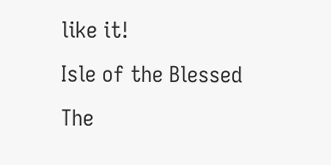like it!
Isle of the Blessed
The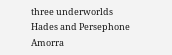three underworlds
Hades and Persephone
Amorra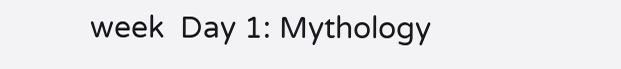week  Day 1: Mythology